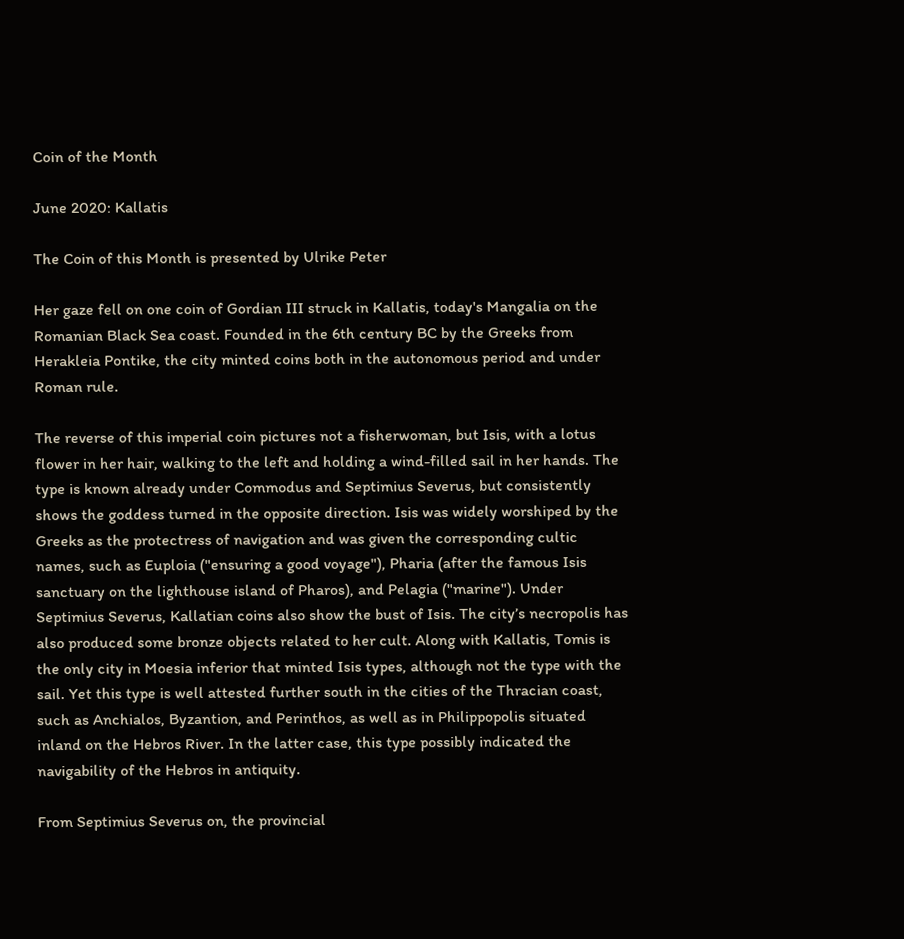Coin of the Month

June 2020: Kallatis

The Coin of this Month is presented by Ulrike Peter

Her gaze fell on one coin of Gordian III struck in Kallatis, today's Mangalia on the Romanian Black Sea coast. Founded in the 6th century BC by the Greeks from Herakleia Pontike, the city minted coins both in the autonomous period and under Roman rule.

The reverse of this imperial coin pictures not a fisherwoman, but Isis, with a lotus flower in her hair, walking to the left and holding a wind-filled sail in her hands. The type is known already under Commodus and Septimius Severus, but consistently shows the goddess turned in the opposite direction. Isis was widely worshiped by the Greeks as the protectress of navigation and was given the corresponding cultic names, such as Euploia ("ensuring a good voyage"), Pharia (after the famous Isis sanctuary on the lighthouse island of Pharos), and Pelagia ("marine"). Under Septimius Severus, Kallatian coins also show the bust of Isis. The city’s necropolis has also produced some bronze objects related to her cult. Along with Kallatis, Tomis is the only city in Moesia inferior that minted Isis types, although not the type with the sail. Yet this type is well attested further south in the cities of the Thracian coast, such as Anchialos, Byzantion, and Perinthos, as well as in Philippopolis situated inland on the Hebros River. In the latter case, this type possibly indicated the navigability of the Hebros in antiquity.

From Septimius Severus on, the provincial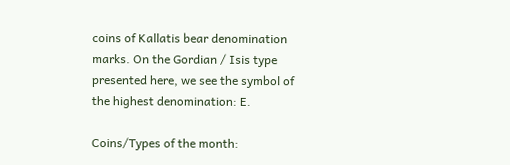coins of Kallatis bear denomination marks. On the Gordian / Isis type presented here, we see the symbol of the highest denomination: E.

Coins/Types of the month: